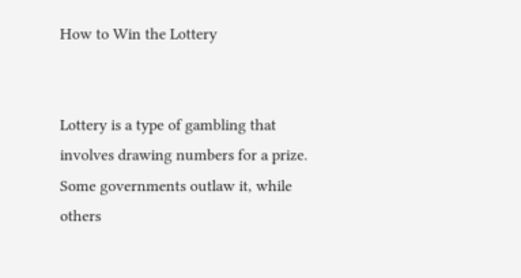How to Win the Lottery


Lottery is a type of gambling that involves drawing numbers for a prize. Some governments outlaw it, while others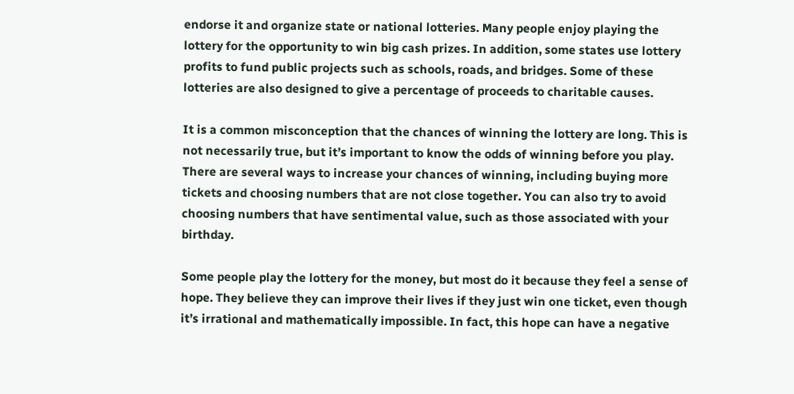endorse it and organize state or national lotteries. Many people enjoy playing the lottery for the opportunity to win big cash prizes. In addition, some states use lottery profits to fund public projects such as schools, roads, and bridges. Some of these lotteries are also designed to give a percentage of proceeds to charitable causes.

It is a common misconception that the chances of winning the lottery are long. This is not necessarily true, but it’s important to know the odds of winning before you play. There are several ways to increase your chances of winning, including buying more tickets and choosing numbers that are not close together. You can also try to avoid choosing numbers that have sentimental value, such as those associated with your birthday.

Some people play the lottery for the money, but most do it because they feel a sense of hope. They believe they can improve their lives if they just win one ticket, even though it’s irrational and mathematically impossible. In fact, this hope can have a negative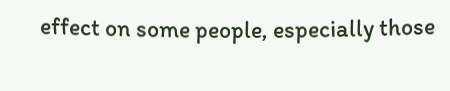effect on some people, especially those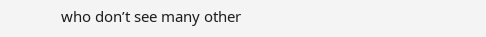who don’t see many other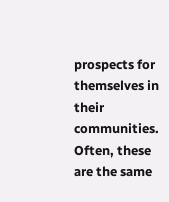prospects for themselves in their communities. Often, these are the same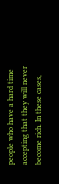people who have a hard time accepting that they will never become rich. In these cases,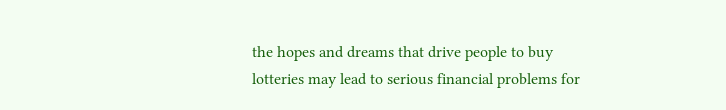the hopes and dreams that drive people to buy lotteries may lead to serious financial problems for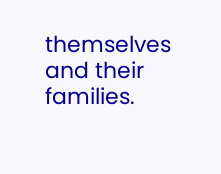themselves and their families.